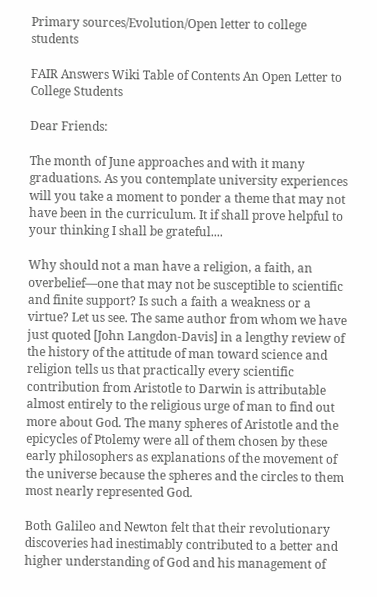Primary sources/Evolution/Open letter to college students

FAIR Answers Wiki Table of Contents An Open Letter to College Students

Dear Friends:

The month of June approaches and with it many graduations. As you contemplate university experiences will you take a moment to ponder a theme that may not have been in the curriculum. It if shall prove helpful to your thinking I shall be grateful....

Why should not a man have a religion, a faith, an overbelief—one that may not be susceptible to scientific and finite support? Is such a faith a weakness or a virtue? Let us see. The same author from whom we have just quoted [John Langdon-Davis] in a lengthy review of the history of the attitude of man toward science and religion tells us that practically every scientific contribution from Aristotle to Darwin is attributable almost entirely to the religious urge of man to find out more about God. The many spheres of Aristotle and the epicycles of Ptolemy were all of them chosen by these early philosophers as explanations of the movement of the universe because the spheres and the circles to them most nearly represented God.

Both Galileo and Newton felt that their revolutionary discoveries had inestimably contributed to a better and higher understanding of God and his management of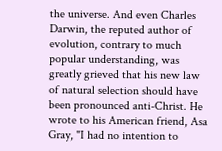the universe. And even Charles Darwin, the reputed author of evolution, contrary to much popular understanding, was greatly grieved that his new law of natural selection should have been pronounced anti-Christ. He wrote to his American friend, Asa Gray, "I had no intention to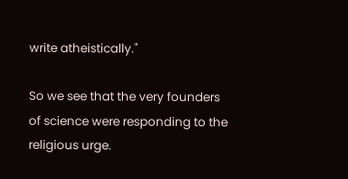write atheistically."

So we see that the very founders of science were responding to the religious urge.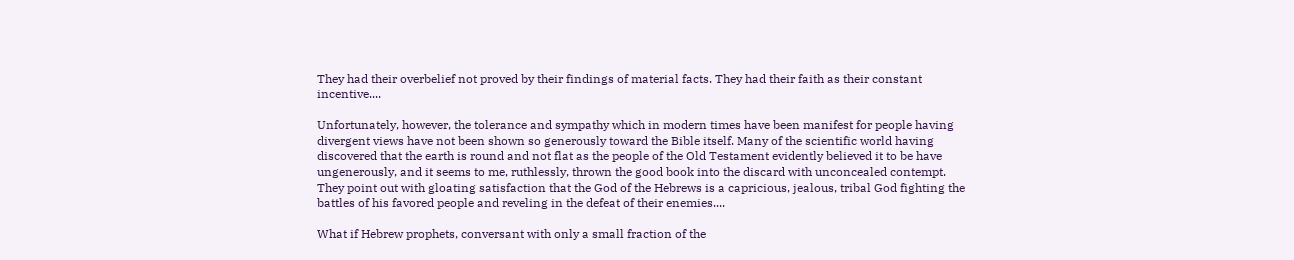They had their overbelief not proved by their findings of material facts. They had their faith as their constant incentive....

Unfortunately, however, the tolerance and sympathy which in modern times have been manifest for people having divergent views have not been shown so generously toward the Bible itself. Many of the scientific world having discovered that the earth is round and not flat as the people of the Old Testament evidently believed it to be have ungenerously, and it seems to me, ruthlessly, thrown the good book into the discard with unconcealed contempt. They point out with gloating satisfaction that the God of the Hebrews is a capricious, jealous, tribal God fighting the battles of his favored people and reveling in the defeat of their enemies....

What if Hebrew prophets, conversant with only a small fraction of the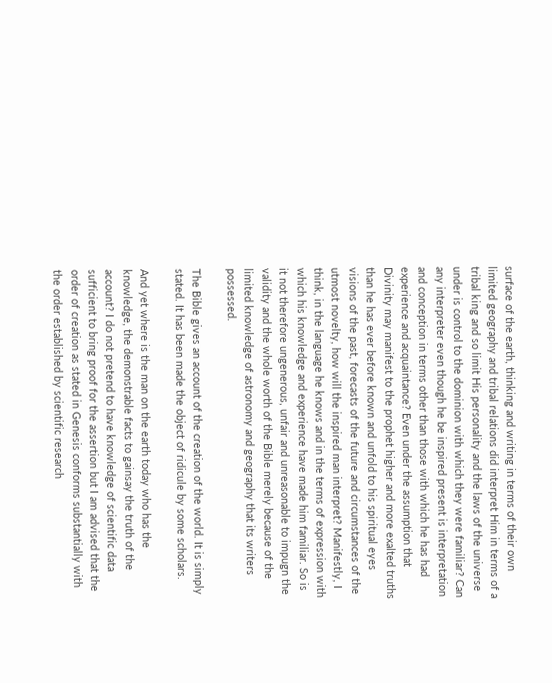surface of the earth, thinking and writing in terms of their own limited geography and tribal relations did interpret Him in terms of a tribal king and so limit His personality and the laws of the universe under is control to the dominion with which they were familiar? Can any interpreter even though he be inspired present is interpretation and conception in terms other than those with which he has had experience and acquaintance? Even under the assumption that Divinity may manifest to the prophet higher and more exalted truths than he has ever before known and unfold to his spiritual eyes visions of the past, forecasts of the future and circumstances of the utmost novelty, how will the inspired man interpret? Manifestly, I think, in the language he knows and in the terms of expression with which his knowledge and experience have made him familiar. So is it not therefore ungenerous, unfair and unreasonable to impugn the validity and the whole worth of the Bible merely because of the limited knowledge of astronomy and geography that its writers possessed.

The Bible gives an account of the creation of the world. It is simply stated. It has been made the object of ridicule by some scholars.

And yet where is the man on the earth today who has the knowledge, the demonstrable facts to gainsay the truth of the account? I do not pretend to have knowledge of scientific data sufficient to bring proof for the assertion but I am advised that the order of creation as stated in Genesis conforms substantially with the order established by scientific research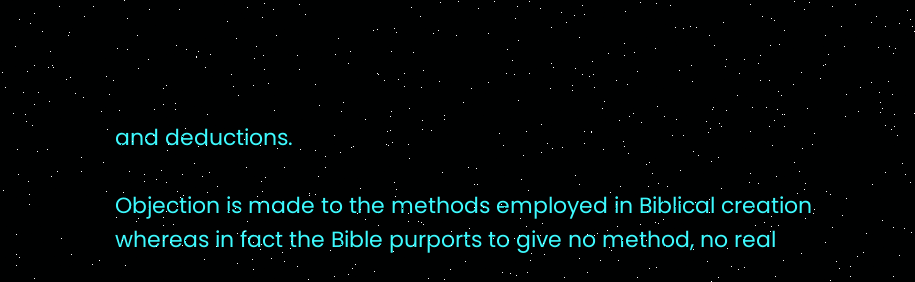and deductions.

Objection is made to the methods employed in Biblical creation whereas in fact the Bible purports to give no method, no real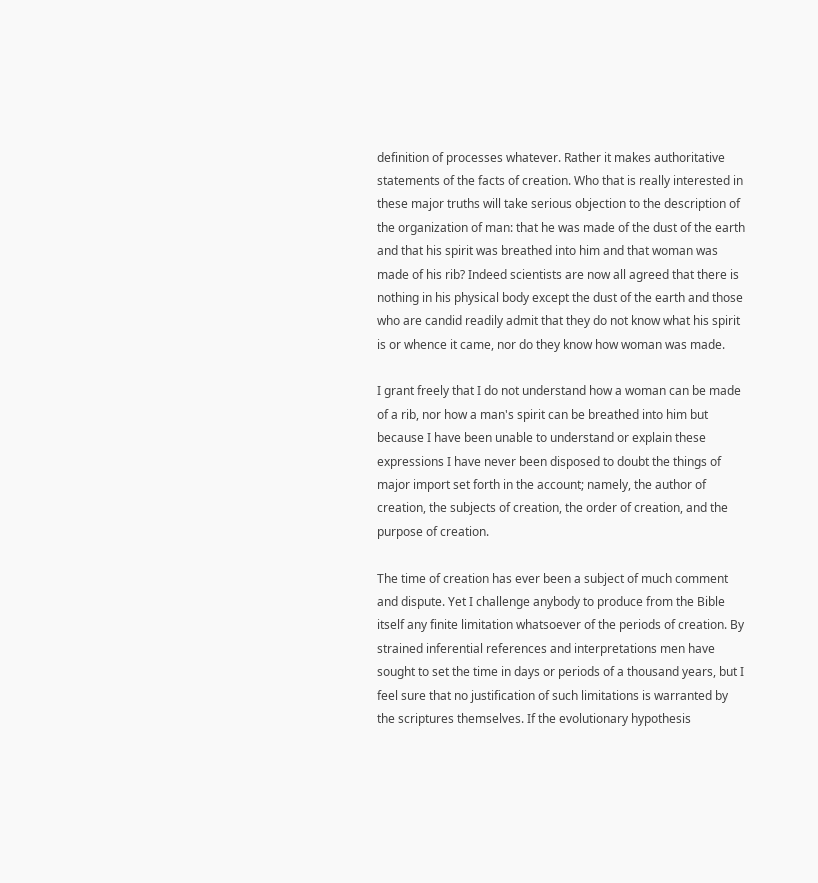definition of processes whatever. Rather it makes authoritative statements of the facts of creation. Who that is really interested in these major truths will take serious objection to the description of the organization of man: that he was made of the dust of the earth and that his spirit was breathed into him and that woman was made of his rib? Indeed scientists are now all agreed that there is nothing in his physical body except the dust of the earth and those who are candid readily admit that they do not know what his spirit is or whence it came, nor do they know how woman was made.

I grant freely that I do not understand how a woman can be made of a rib, nor how a man's spirit can be breathed into him but because I have been unable to understand or explain these expressions I have never been disposed to doubt the things of major import set forth in the account; namely, the author of creation, the subjects of creation, the order of creation, and the purpose of creation.

The time of creation has ever been a subject of much comment and dispute. Yet I challenge anybody to produce from the Bible itself any finite limitation whatsoever of the periods of creation. By strained inferential references and interpretations men have sought to set the time in days or periods of a thousand years, but I feel sure that no justification of such limitations is warranted by the scriptures themselves. If the evolutionary hypothesis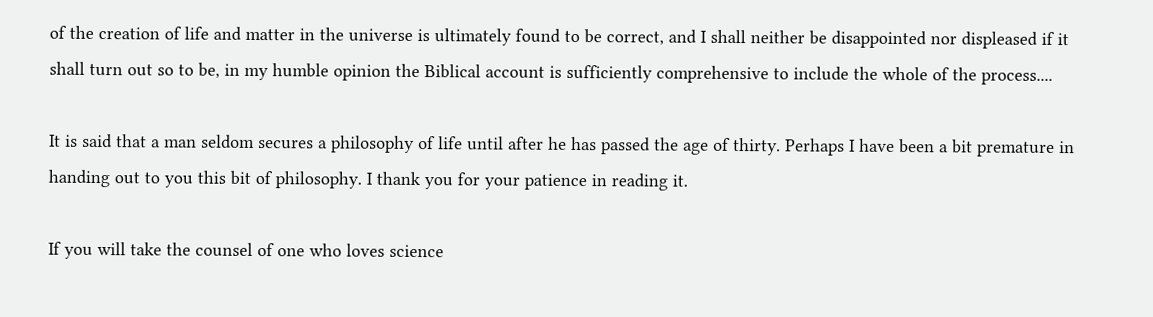of the creation of life and matter in the universe is ultimately found to be correct, and I shall neither be disappointed nor displeased if it shall turn out so to be, in my humble opinion the Biblical account is sufficiently comprehensive to include the whole of the process....

It is said that a man seldom secures a philosophy of life until after he has passed the age of thirty. Perhaps I have been a bit premature in handing out to you this bit of philosophy. I thank you for your patience in reading it.

If you will take the counsel of one who loves science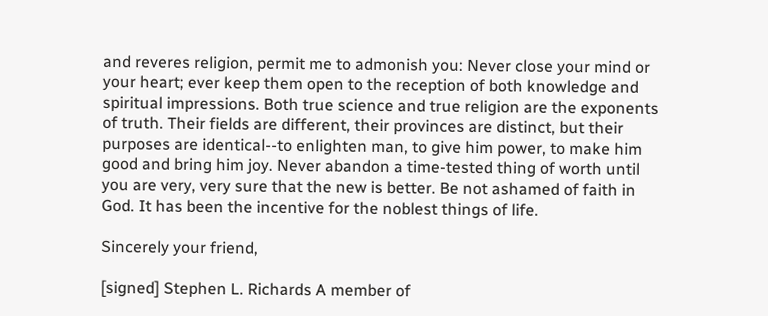and reveres religion, permit me to admonish you: Never close your mind or your heart; ever keep them open to the reception of both knowledge and spiritual impressions. Both true science and true religion are the exponents of truth. Their fields are different, their provinces are distinct, but their purposes are identical--to enlighten man, to give him power, to make him good and bring him joy. Never abandon a time-tested thing of worth until you are very, very sure that the new is better. Be not ashamed of faith in God. It has been the incentive for the noblest things of life.

Sincerely your friend,

[signed] Stephen L. Richards A member of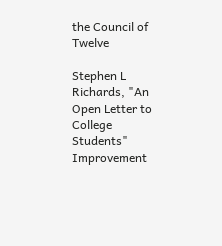the Council of Twelve

Stephen L Richards, "An Open Letter to College Students" Improvement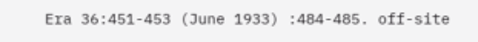Era 36:451-453 (June 1933) :484-485. off-site